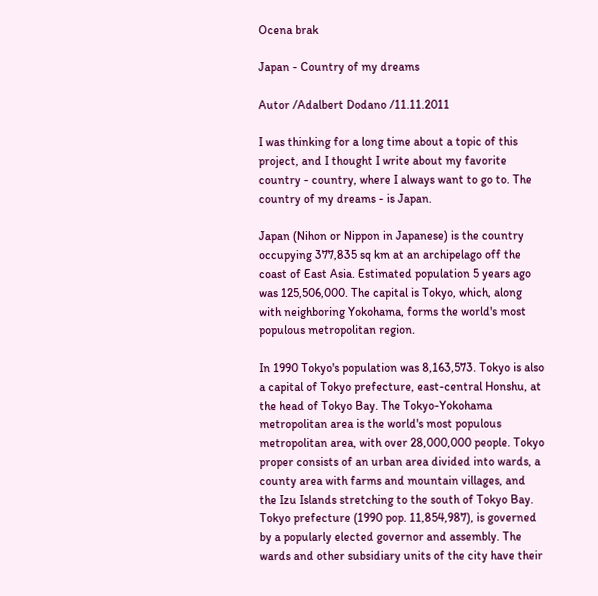Ocena brak

Japan - Country of my dreams

Autor /Adalbert Dodano /11.11.2011

I was thinking for a long time about a topic of this project, and I thought I write about my favorite country - country, where I always want to go to. The country of my dreams - is Japan.

Japan (Nihon or Nippon in Japanese) is the country occupying 377,835 sq km at an archipelago off the coast of East Asia. Estimated population 5 years ago was 125,506,000. The capital is Tokyo, which, along with neighboring Yokohama, forms the world's most populous metropolitan region.

In 1990 Tokyo's population was 8,163,573. Tokyo is also a capital of Tokyo prefecture, east-central Honshu, at the head of Tokyo Bay. The Tokyo-Yokohama metropolitan area is the world's most populous metropolitan area, with over 28,000,000 people. Tokyo proper consists of an urban area divided into wards, a county area with farms and mountain villages, and the Izu Islands stretching to the south of Tokyo Bay. Tokyo prefecture (1990 pop. 11,854,987), is governed by a popularly elected governor and assembly. The wards and other subsidiary units of the city have their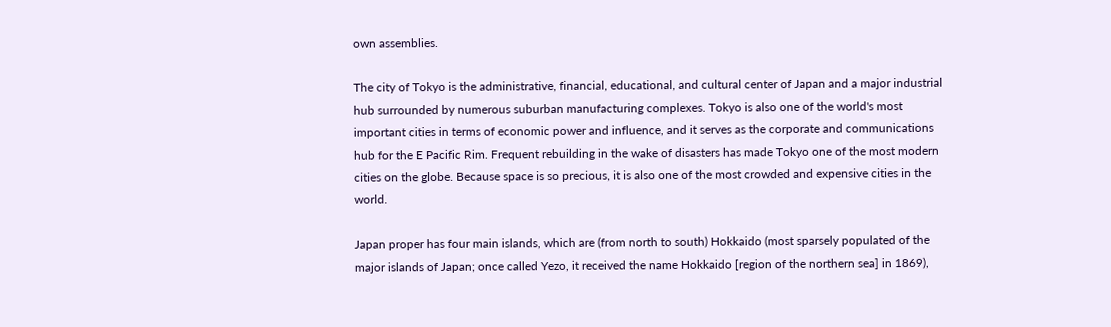own assemblies.

The city of Tokyo is the administrative, financial, educational, and cultural center of Japan and a major industrial hub surrounded by numerous suburban manufacturing complexes. Tokyo is also one of the world's most important cities in terms of economic power and influence, and it serves as the corporate and communications hub for the E Pacific Rim. Frequent rebuilding in the wake of disasters has made Tokyo one of the most modern cities on the globe. Because space is so precious, it is also one of the most crowded and expensive cities in the world.

Japan proper has four main islands, which are (from north to south) Hokkaido (most sparsely populated of the major islands of Japan; once called Yezo, it received the name Hokkaido [region of the northern sea] in 1869),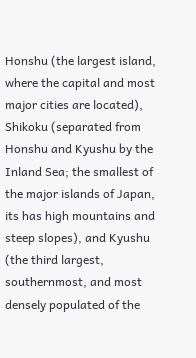Honshu (the largest island, where the capital and most major cities are located), Shikoku (separated from Honshu and Kyushu by the Inland Sea; the smallest of the major islands of Japan, its has high mountains and steep slopes), and Kyushu (the third largest, southernmost, and most densely populated of the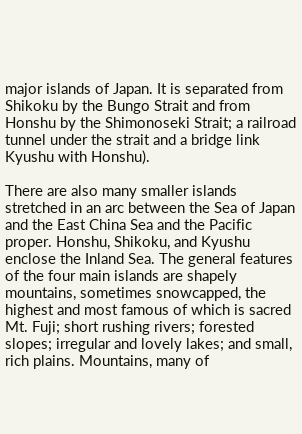major islands of Japan. It is separated from Shikoku by the Bungo Strait and from Honshu by the Shimonoseki Strait; a railroad tunnel under the strait and a bridge link Kyushu with Honshu).

There are also many smaller islands stretched in an arc between the Sea of Japan and the East China Sea and the Pacific proper. Honshu, Shikoku, and Kyushu enclose the Inland Sea. The general features of the four main islands are shapely mountains, sometimes snowcapped, the highest and most famous of which is sacred Mt. Fuji; short rushing rivers; forested slopes; irregular and lovely lakes; and small, rich plains. Mountains, many of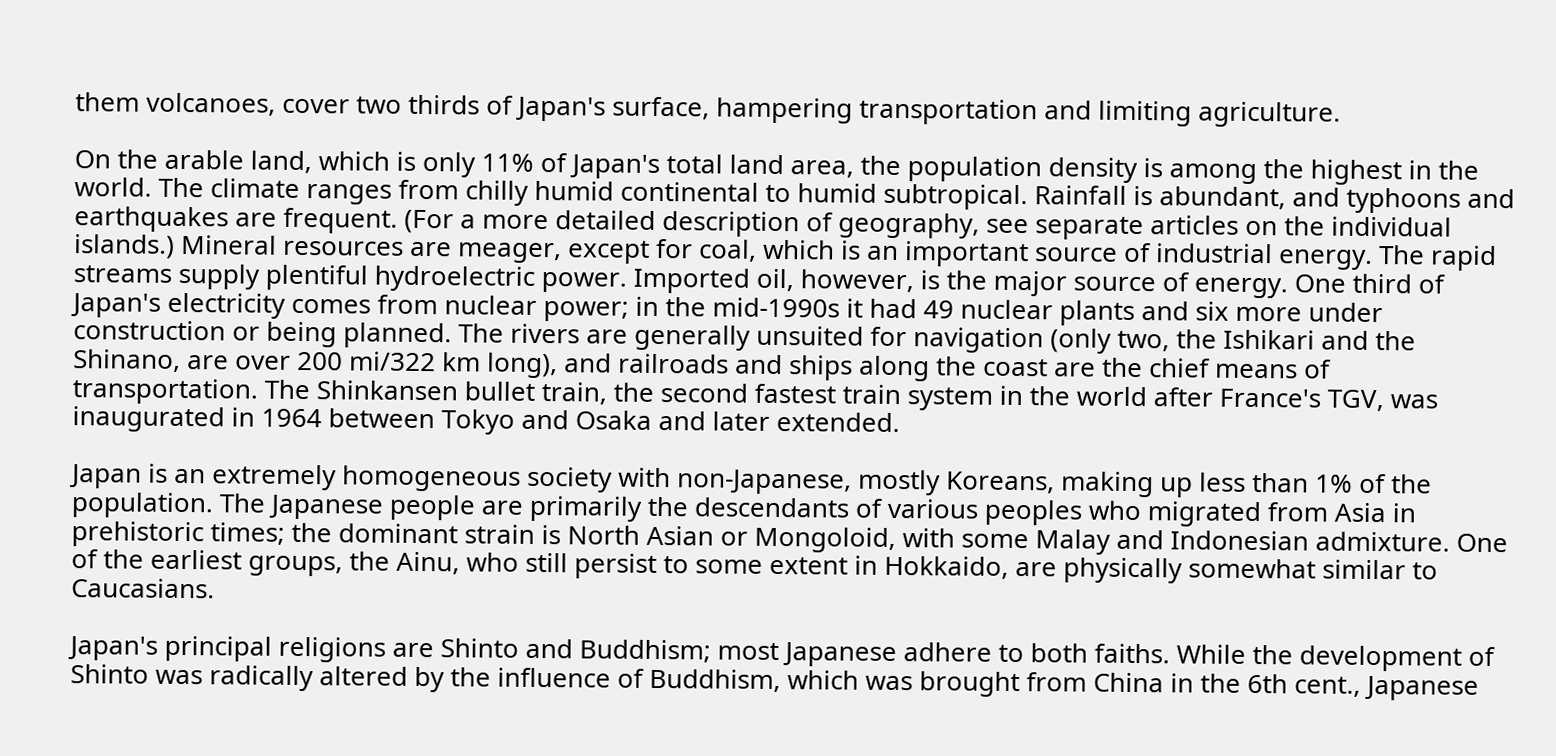them volcanoes, cover two thirds of Japan's surface, hampering transportation and limiting agriculture.

On the arable land, which is only 11% of Japan's total land area, the population density is among the highest in the world. The climate ranges from chilly humid continental to humid subtropical. Rainfall is abundant, and typhoons and earthquakes are frequent. (For a more detailed description of geography, see separate articles on the individual islands.) Mineral resources are meager, except for coal, which is an important source of industrial energy. The rapid streams supply plentiful hydroelectric power. Imported oil, however, is the major source of energy. One third of Japan's electricity comes from nuclear power; in the mid-1990s it had 49 nuclear plants and six more under construction or being planned. The rivers are generally unsuited for navigation (only two, the Ishikari and the Shinano, are over 200 mi/322 km long), and railroads and ships along the coast are the chief means of transportation. The Shinkansen bullet train, the second fastest train system in the world after France's TGV, was inaugurated in 1964 between Tokyo and Osaka and later extended.

Japan is an extremely homogeneous society with non-Japanese, mostly Koreans, making up less than 1% of the population. The Japanese people are primarily the descendants of various peoples who migrated from Asia in prehistoric times; the dominant strain is North Asian or Mongoloid, with some Malay and Indonesian admixture. One of the earliest groups, the Ainu, who still persist to some extent in Hokkaido, are physically somewhat similar to Caucasians.

Japan's principal religions are Shinto and Buddhism; most Japanese adhere to both faiths. While the development of Shinto was radically altered by the influence of Buddhism, which was brought from China in the 6th cent., Japanese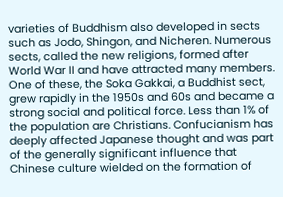varieties of Buddhism also developed in sects such as Jodo, Shingon, and Nicheren. Numerous sects, called the new religions, formed after World War II and have attracted many members. One of these, the Soka Gakkai, a Buddhist sect, grew rapidly in the 1950s and 60s and became a strong social and political force. Less than 1% of the population are Christians. Confucianism has deeply affected Japanese thought and was part of the generally significant influence that Chinese culture wielded on the formation of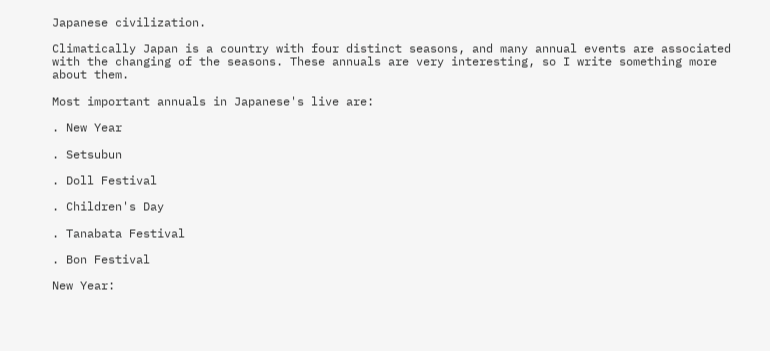Japanese civilization.

Climatically Japan is a country with four distinct seasons, and many annual events are associated with the changing of the seasons. These annuals are very interesting, so I write something more about them.

Most important annuals in Japanese's live are:

. New Year

. Setsubun

. Doll Festival

. Children's Day

. Tanabata Festival

. Bon Festival

New Year: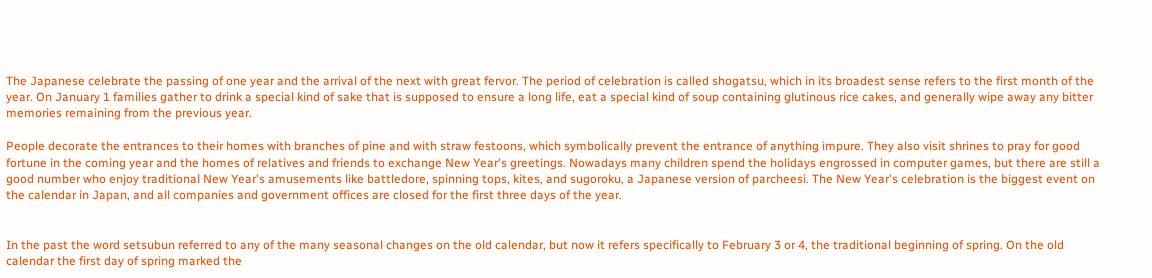The Japanese celebrate the passing of one year and the arrival of the next with great fervor. The period of celebration is called shogatsu, which in its broadest sense refers to the first month of the year. On January 1 families gather to drink a special kind of sake that is supposed to ensure a long life, eat a special kind of soup containing glutinous rice cakes, and generally wipe away any bitter memories remaining from the previous year.

People decorate the entrances to their homes with branches of pine and with straw festoons, which symbolically prevent the entrance of anything impure. They also visit shrines to pray for good fortune in the coming year and the homes of relatives and friends to exchange New Year's greetings. Nowadays many children spend the holidays engrossed in computer games, but there are still a good number who enjoy traditional New Year's amusements like battledore, spinning tops, kites, and sugoroku, a Japanese version of parcheesi. The New Year's celebration is the biggest event on the calendar in Japan, and all companies and government offices are closed for the first three days of the year.


In the past the word setsubun referred to any of the many seasonal changes on the old calendar, but now it refers specifically to February 3 or 4, the traditional beginning of spring. On the old calendar the first day of spring marked the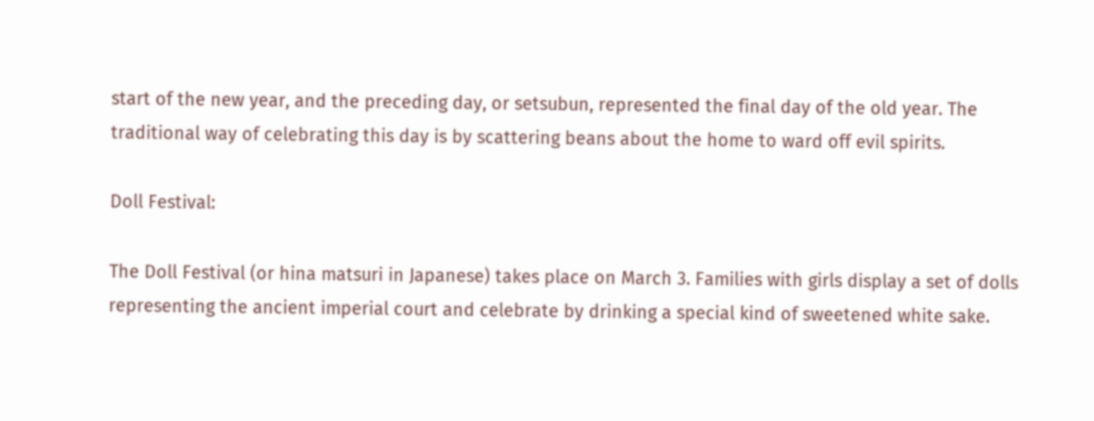start of the new year, and the preceding day, or setsubun, represented the final day of the old year. The traditional way of celebrating this day is by scattering beans about the home to ward off evil spirits.

Doll Festival:

The Doll Festival (or hina matsuri in Japanese) takes place on March 3. Families with girls display a set of dolls representing the ancient imperial court and celebrate by drinking a special kind of sweetened white sake.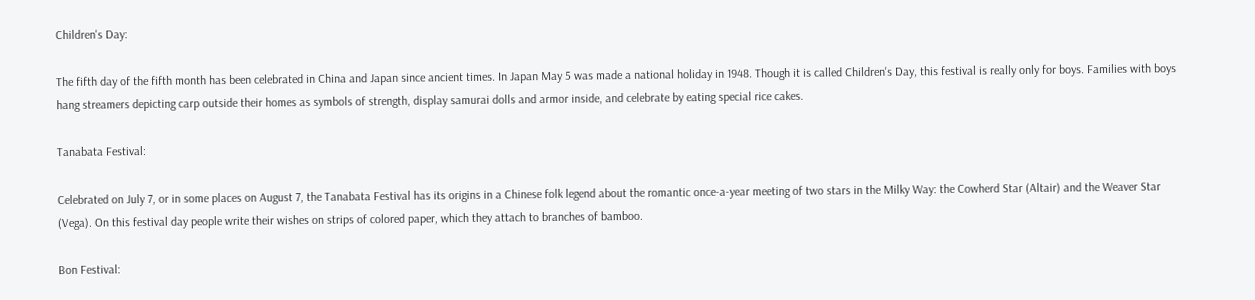Children's Day:

The fifth day of the fifth month has been celebrated in China and Japan since ancient times. In Japan May 5 was made a national holiday in 1948. Though it is called Children's Day, this festival is really only for boys. Families with boys hang streamers depicting carp outside their homes as symbols of strength, display samurai dolls and armor inside, and celebrate by eating special rice cakes.

Tanabata Festival:

Celebrated on July 7, or in some places on August 7, the Tanabata Festival has its origins in a Chinese folk legend about the romantic once-a-year meeting of two stars in the Milky Way: the Cowherd Star (Altair) and the Weaver Star (Vega). On this festival day people write their wishes on strips of colored paper, which they attach to branches of bamboo.

Bon Festival: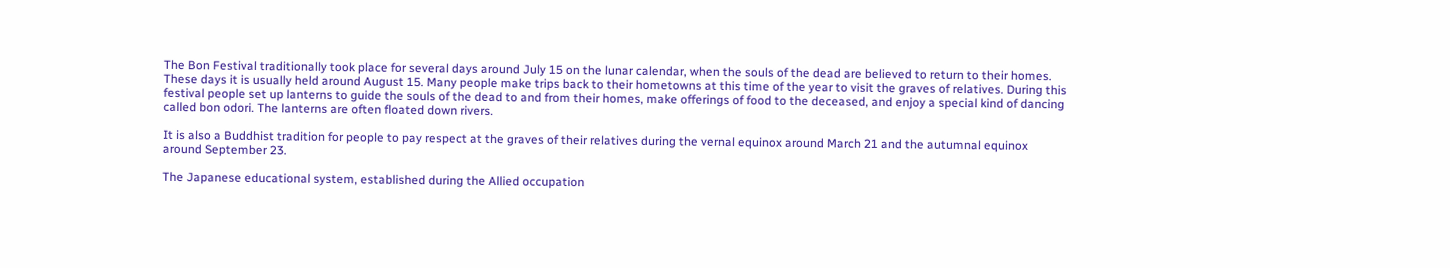The Bon Festival traditionally took place for several days around July 15 on the lunar calendar, when the souls of the dead are believed to return to their homes. These days it is usually held around August 15. Many people make trips back to their hometowns at this time of the year to visit the graves of relatives. During this festival people set up lanterns to guide the souls of the dead to and from their homes, make offerings of food to the deceased, and enjoy a special kind of dancing called bon odori. The lanterns are often floated down rivers.

It is also a Buddhist tradition for people to pay respect at the graves of their relatives during the vernal equinox around March 21 and the autumnal equinox around September 23.

The Japanese educational system, established during the Allied occupation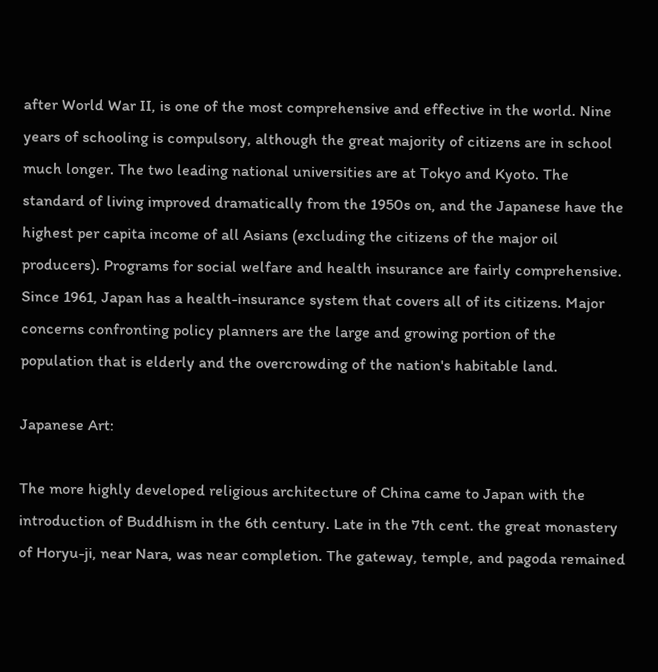after World War II, is one of the most comprehensive and effective in the world. Nine years of schooling is compulsory, although the great majority of citizens are in school much longer. The two leading national universities are at Tokyo and Kyoto. The standard of living improved dramatically from the 1950s on, and the Japanese have the highest per capita income of all Asians (excluding the citizens of the major oil producers). Programs for social welfare and health insurance are fairly comprehensive. Since 1961, Japan has a health-insurance system that covers all of its citizens. Major concerns confronting policy planners are the large and growing portion of the population that is elderly and the overcrowding of the nation's habitable land.

Japanese Art:

The more highly developed religious architecture of China came to Japan with the introduction of Buddhism in the 6th century. Late in the 7th cent. the great monastery of Horyu-ji, near Nara, was near completion. The gateway, temple, and pagoda remained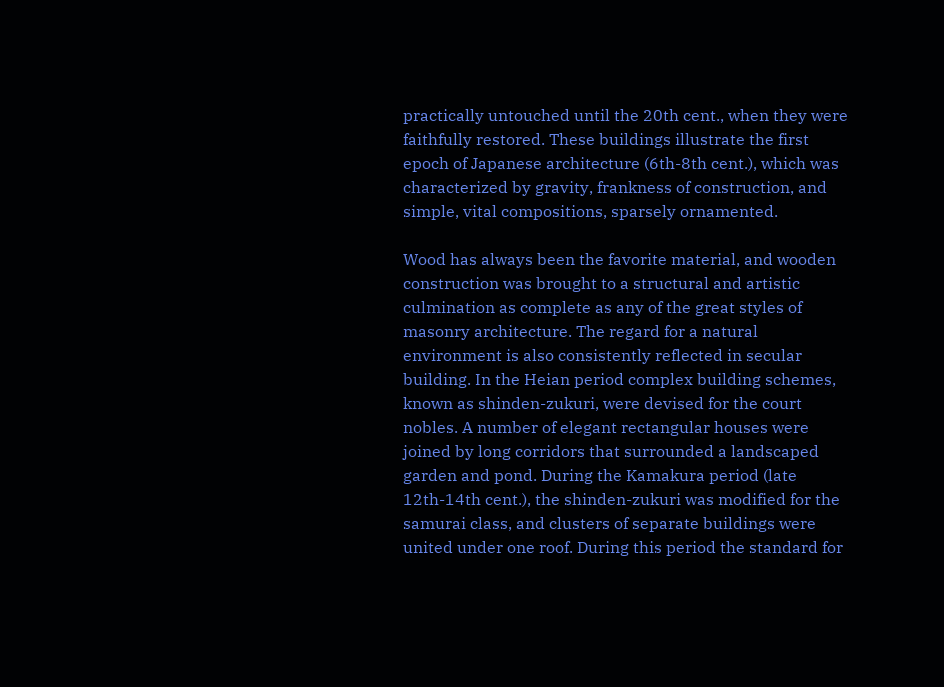practically untouched until the 20th cent., when they were faithfully restored. These buildings illustrate the first epoch of Japanese architecture (6th-8th cent.), which was characterized by gravity, frankness of construction, and simple, vital compositions, sparsely ornamented.

Wood has always been the favorite material, and wooden construction was brought to a structural and artistic culmination as complete as any of the great styles of masonry architecture. The regard for a natural environment is also consistently reflected in secular building. In the Heian period complex building schemes, known as shinden-zukuri, were devised for the court nobles. A number of elegant rectangular houses were joined by long corridors that surrounded a landscaped garden and pond. During the Kamakura period (late 12th-14th cent.), the shinden-zukuri was modified for the samurai class, and clusters of separate buildings were united under one roof. During this period the standard for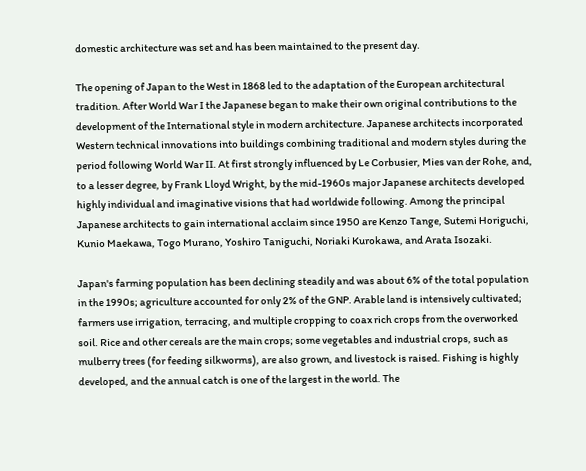domestic architecture was set and has been maintained to the present day.

The opening of Japan to the West in 1868 led to the adaptation of the European architectural tradition. After World War I the Japanese began to make their own original contributions to the development of the International style in modern architecture. Japanese architects incorporated Western technical innovations into buildings combining traditional and modern styles during the period following World War II. At first strongly influenced by Le Corbusier, Mies van der Rohe, and, to a lesser degree, by Frank Lloyd Wright, by the mid-1960s major Japanese architects developed highly individual and imaginative visions that had worldwide following. Among the principal Japanese architects to gain international acclaim since 1950 are Kenzo Tange, Sutemi Horiguchi, Kunio Maekawa, Togo Murano, Yoshiro Taniguchi, Noriaki Kurokawa, and Arata Isozaki.

Japan's farming population has been declining steadily and was about 6% of the total population in the 1990s; agriculture accounted for only 2% of the GNP. Arable land is intensively cultivated; farmers use irrigation, terracing, and multiple cropping to coax rich crops from the overworked soil. Rice and other cereals are the main crops; some vegetables and industrial crops, such as mulberry trees (for feeding silkworms), are also grown, and livestock is raised. Fishing is highly developed, and the annual catch is one of the largest in the world. The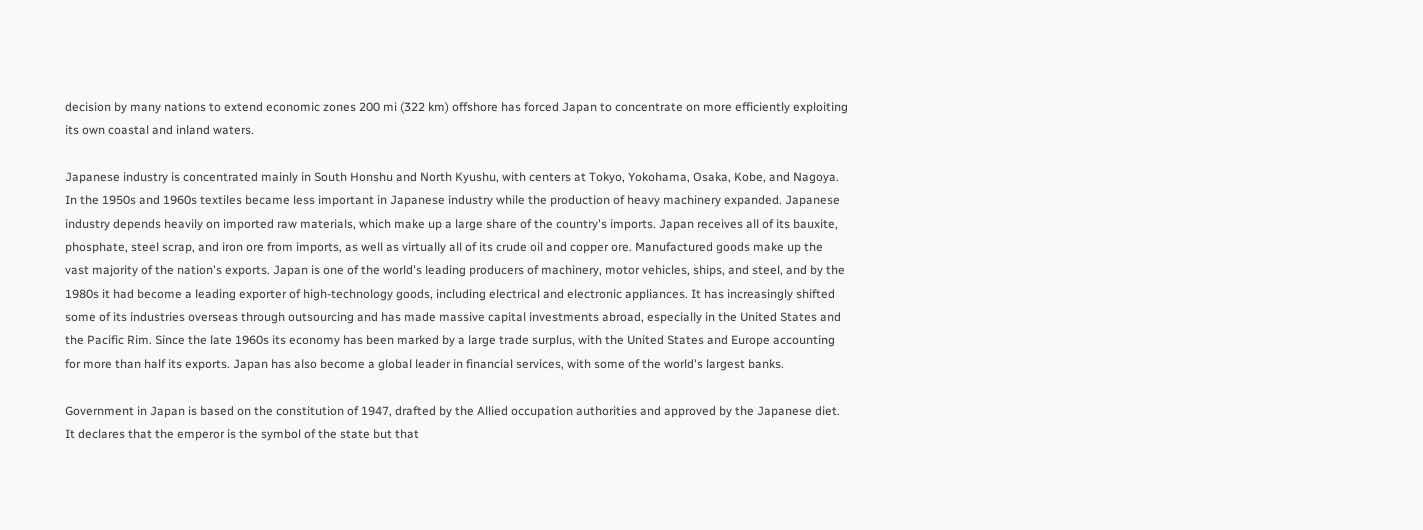decision by many nations to extend economic zones 200 mi (322 km) offshore has forced Japan to concentrate on more efficiently exploiting its own coastal and inland waters.

Japanese industry is concentrated mainly in South Honshu and North Kyushu, with centers at Tokyo, Yokohama, Osaka, Kobe, and Nagoya. In the 1950s and 1960s textiles became less important in Japanese industry while the production of heavy machinery expanded. Japanese industry depends heavily on imported raw materials, which make up a large share of the country's imports. Japan receives all of its bauxite, phosphate, steel scrap, and iron ore from imports, as well as virtually all of its crude oil and copper ore. Manufactured goods make up the vast majority of the nation's exports. Japan is one of the world's leading producers of machinery, motor vehicles, ships, and steel, and by the 1980s it had become a leading exporter of high-technology goods, including electrical and electronic appliances. It has increasingly shifted some of its industries overseas through outsourcing and has made massive capital investments abroad, especially in the United States and the Pacific Rim. Since the late 1960s its economy has been marked by a large trade surplus, with the United States and Europe accounting for more than half its exports. Japan has also become a global leader in financial services, with some of the world's largest banks.

Government in Japan is based on the constitution of 1947, drafted by the Allied occupation authorities and approved by the Japanese diet. It declares that the emperor is the symbol of the state but that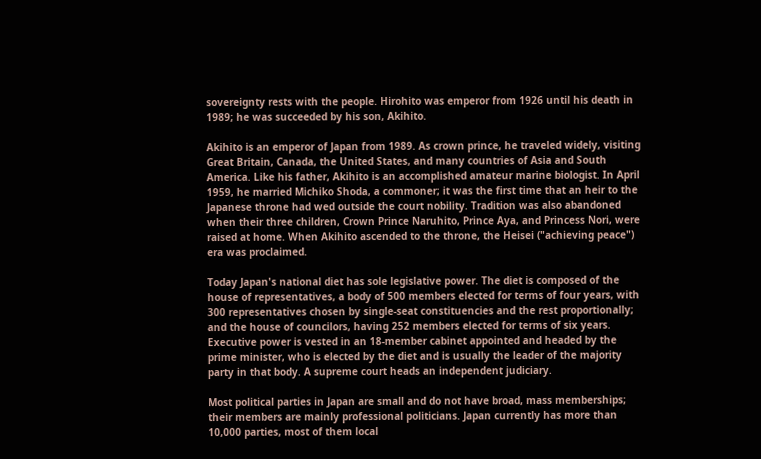sovereignty rests with the people. Hirohito was emperor from 1926 until his death in 1989; he was succeeded by his son, Akihito.

Akihito is an emperor of Japan from 1989. As crown prince, he traveled widely, visiting Great Britain, Canada, the United States, and many countries of Asia and South America. Like his father, Akihito is an accomplished amateur marine biologist. In April 1959, he married Michiko Shoda, a commoner; it was the first time that an heir to the Japanese throne had wed outside the court nobility. Tradition was also abandoned when their three children, Crown Prince Naruhito, Prince Aya, and Princess Nori, were raised at home. When Akihito ascended to the throne, the Heisei ("achieving peace") era was proclaimed.

Today Japan's national diet has sole legislative power. The diet is composed of the house of representatives, a body of 500 members elected for terms of four years, with 300 representatives chosen by single-seat constituencies and the rest proportionally; and the house of councilors, having 252 members elected for terms of six years. Executive power is vested in an 18-member cabinet appointed and headed by the prime minister, who is elected by the diet and is usually the leader of the majority party in that body. A supreme court heads an independent judiciary.

Most political parties in Japan are small and do not have broad, mass memberships; their members are mainly professional politicians. Japan currently has more than 10,000 parties, most of them local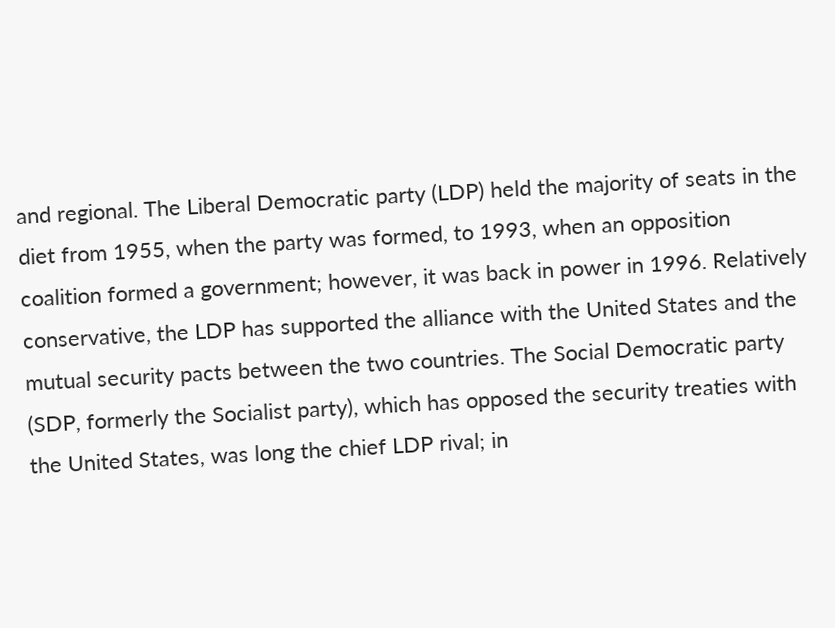and regional. The Liberal Democratic party (LDP) held the majority of seats in the diet from 1955, when the party was formed, to 1993, when an opposition coalition formed a government; however, it was back in power in 1996. Relatively conservative, the LDP has supported the alliance with the United States and the mutual security pacts between the two countries. The Social Democratic party (SDP, formerly the Socialist party), which has opposed the security treaties with the United States, was long the chief LDP rival; in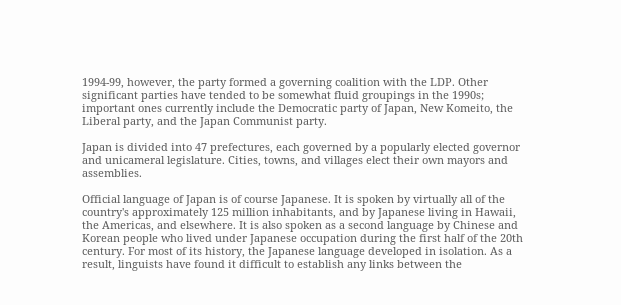1994-99, however, the party formed a governing coalition with the LDP. Other significant parties have tended to be somewhat fluid groupings in the 1990s; important ones currently include the Democratic party of Japan, New Komeito, the Liberal party, and the Japan Communist party.

Japan is divided into 47 prefectures, each governed by a popularly elected governor and unicameral legislature. Cities, towns, and villages elect their own mayors and assemblies.

Official language of Japan is of course Japanese. It is spoken by virtually all of the country's approximately 125 million inhabitants, and by Japanese living in Hawaii, the Americas, and elsewhere. It is also spoken as a second language by Chinese and Korean people who lived under Japanese occupation during the first half of the 20th century. For most of its history, the Japanese language developed in isolation. As a result, linguists have found it difficult to establish any links between the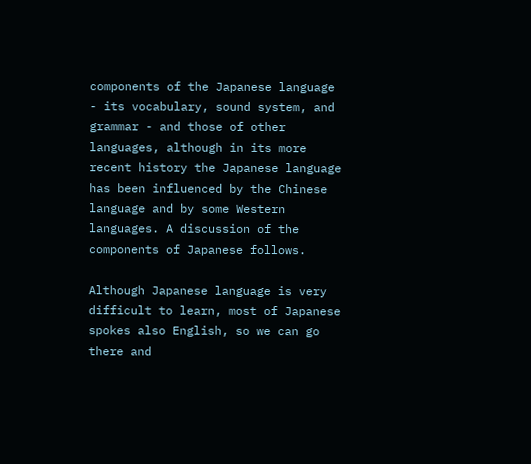components of the Japanese language - its vocabulary, sound system, and grammar - and those of other languages, although in its more recent history the Japanese language has been influenced by the Chinese language and by some Western languages. A discussion of the components of Japanese follows.

Although Japanese language is very difficult to learn, most of Japanese spokes also English, so we can go there and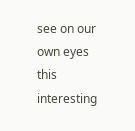see on our own eyes this interesting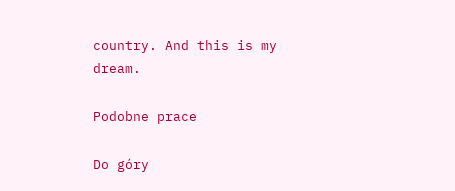country. And this is my dream.

Podobne prace

Do góry